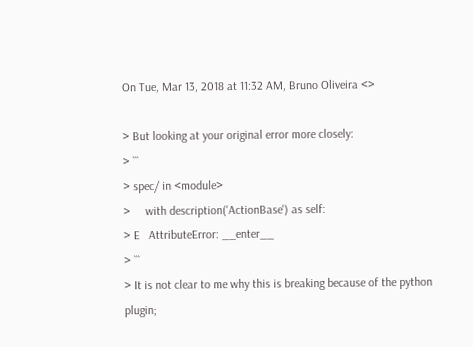On Tue, Mar 13, 2018 at 11:32 AM, Bruno Oliveira <>

> But looking at your original error more closely:
> ```
> spec/ in <module>
>     with description('ActionBase') as self:
> E   AttributeError: __enter__
> ```
> It is not clear to me why this is breaking because of the python plugin;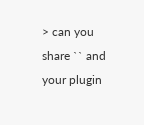> can you share `` and your plugin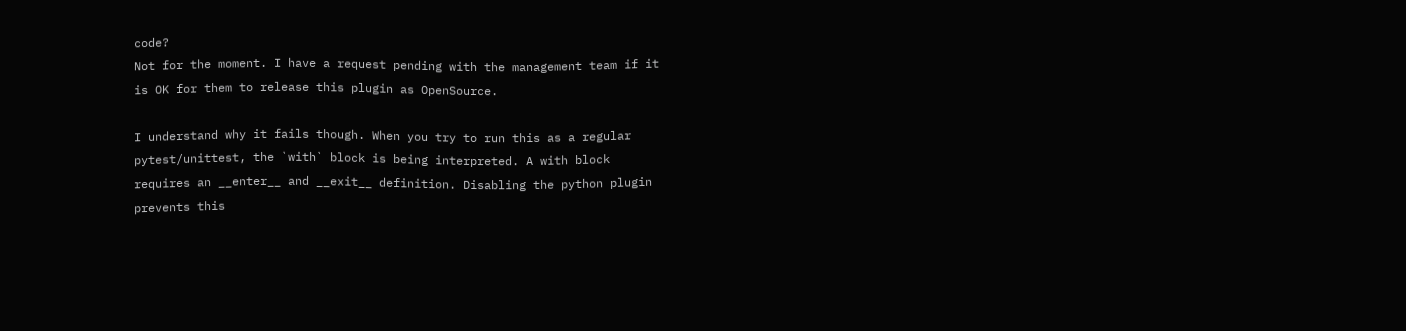code?
Not for the moment. I have a request pending with the management team if it
is OK for them to release this plugin as OpenSource.

I understand why it fails though. When you try to run this as a regular
pytest/unittest, the `with` block is being interpreted. A with block
requires an __enter__ and __exit__ definition. Disabling the python plugin
prevents this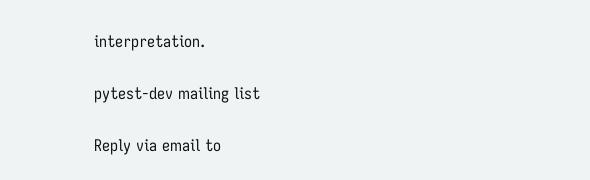interpretation.

pytest-dev mailing list

Reply via email to